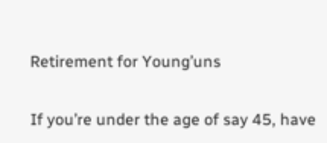Retirement for Young’uns

If you’re under the age of say 45, have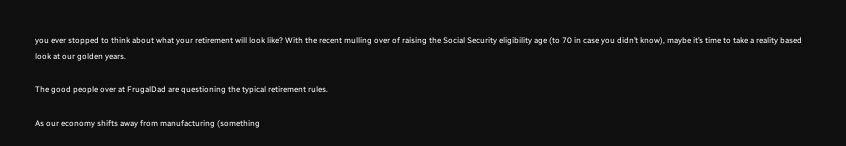you ever stopped to think about what your retirement will look like? With the recent mulling over of raising the Social Security eligibility age (to 70 in case you didn’t know), maybe it’s time to take a reality based look at our golden years.

The good people over at FrugalDad are questioning the typical retirement rules.

As our economy shifts away from manufacturing (something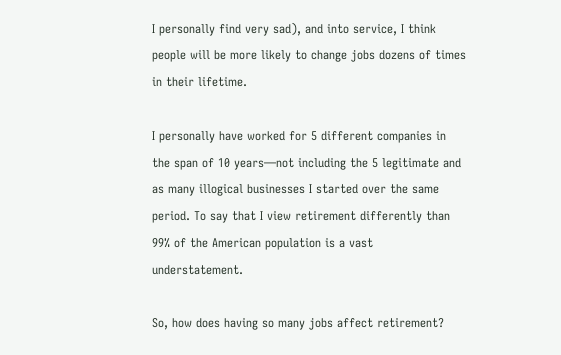I personally find very sad), and into service, I think people will be more likely to change jobs dozens of times in their lifetime.

I personally have worked for 5 different companies in the span of 10 years—not including the 5 legitimate and as many illogical businesses I started over the same period. To say that I view retirement differently than 99% of the American population is a vast understatement.

So, how does having so many jobs affect retirement?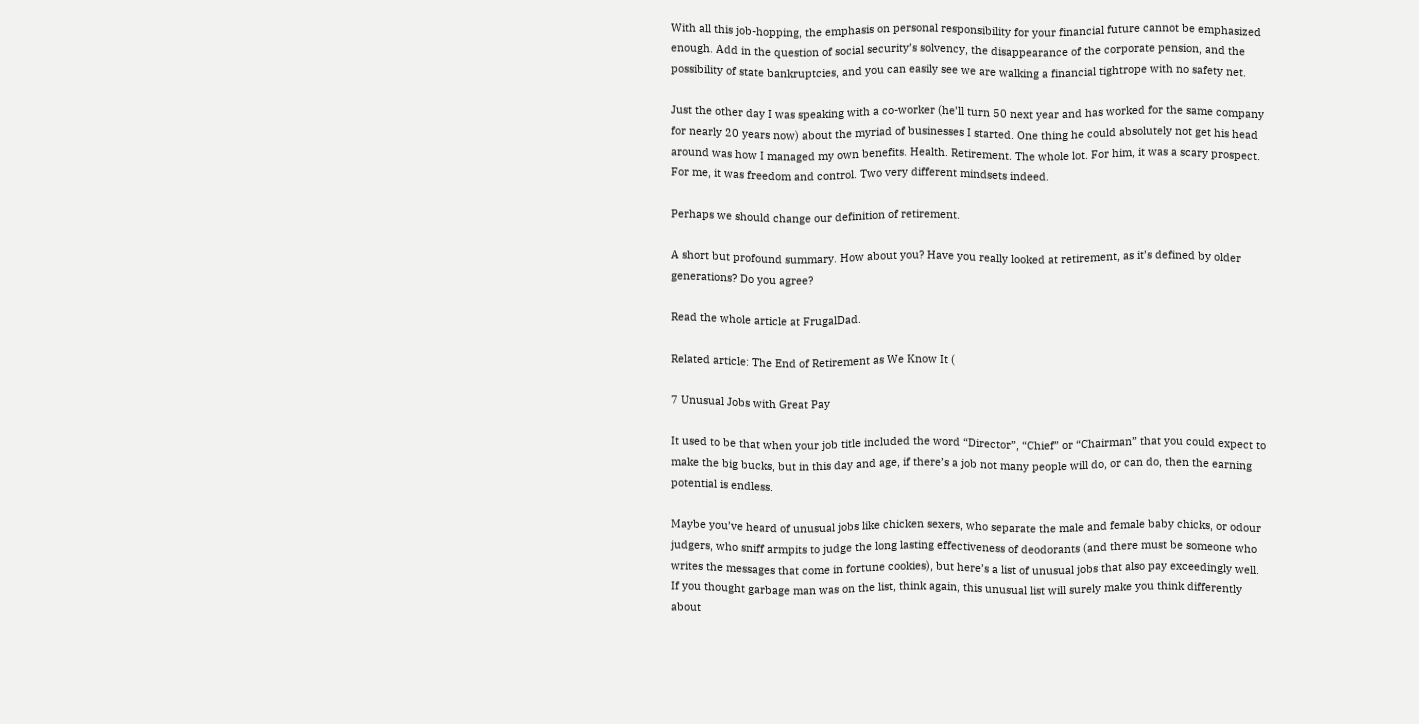With all this job-hopping, the emphasis on personal responsibility for your financial future cannot be emphasized enough. Add in the question of social security’s solvency, the disappearance of the corporate pension, and the possibility of state bankruptcies, and you can easily see we are walking a financial tightrope with no safety net.

Just the other day I was speaking with a co-worker (he’ll turn 50 next year and has worked for the same company for nearly 20 years now) about the myriad of businesses I started. One thing he could absolutely not get his head around was how I managed my own benefits. Health. Retirement. The whole lot. For him, it was a scary prospect. For me, it was freedom and control. Two very different mindsets indeed.

Perhaps we should change our definition of retirement.

A short but profound summary. How about you? Have you really looked at retirement, as it’s defined by older generations? Do you agree?

Read the whole article at FrugalDad.

Related article: The End of Retirement as We Know It (

7 Unusual Jobs with Great Pay

It used to be that when your job title included the word “Director”, “Chief” or “Chairman” that you could expect to make the big bucks, but in this day and age, if there’s a job not many people will do, or can do, then the earning potential is endless.

Maybe you’ve heard of unusual jobs like chicken sexers, who separate the male and female baby chicks, or odour judgers, who sniff armpits to judge the long lasting effectiveness of deodorants (and there must be someone who writes the messages that come in fortune cookies), but here’s a list of unusual jobs that also pay exceedingly well. If you thought garbage man was on the list, think again, this unusual list will surely make you think differently about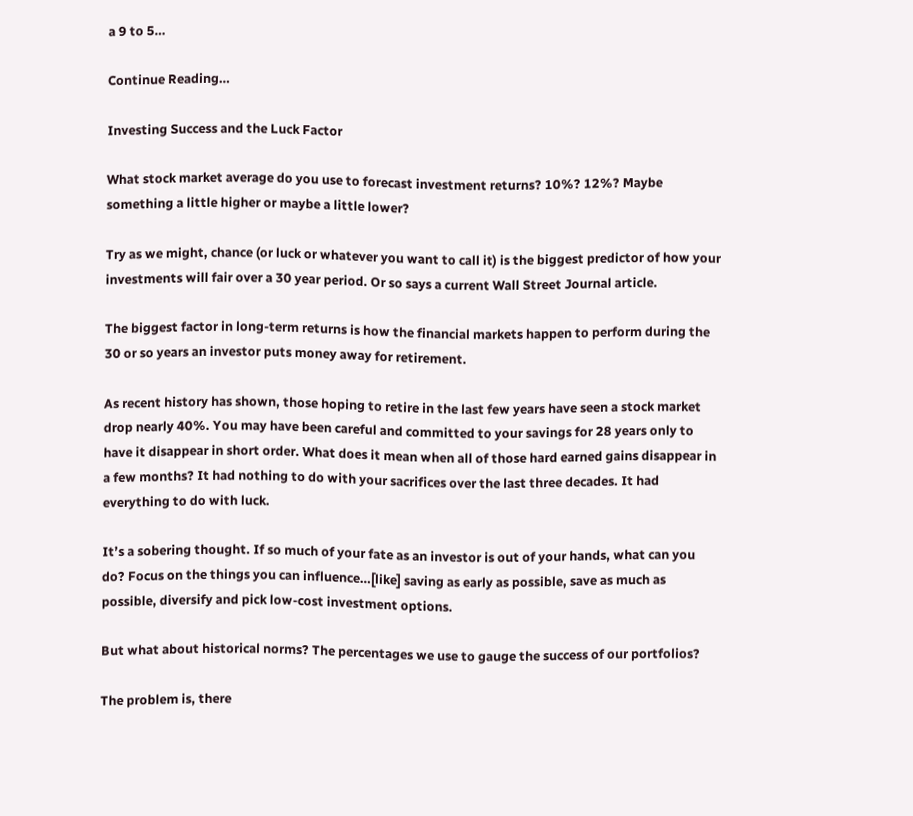a 9 to 5…

Continue Reading…

Investing Success and the Luck Factor

What stock market average do you use to forecast investment returns? 10%? 12%? Maybe something a little higher or maybe a little lower?

Try as we might, chance (or luck or whatever you want to call it) is the biggest predictor of how your investments will fair over a 30 year period. Or so says a current Wall Street Journal article.

The biggest factor in long-term returns is how the financial markets happen to perform during the 30 or so years an investor puts money away for retirement.

As recent history has shown, those hoping to retire in the last few years have seen a stock market drop nearly 40%. You may have been careful and committed to your savings for 28 years only to have it disappear in short order. What does it mean when all of those hard earned gains disappear in a few months? It had nothing to do with your sacrifices over the last three decades. It had everything to do with luck.

It’s a sobering thought. If so much of your fate as an investor is out of your hands, what can you do? Focus on the things you can influence…[like] saving as early as possible, save as much as possible, diversify and pick low-cost investment options.

But what about historical norms? The percentages we use to gauge the success of our portfolios?

The problem is, there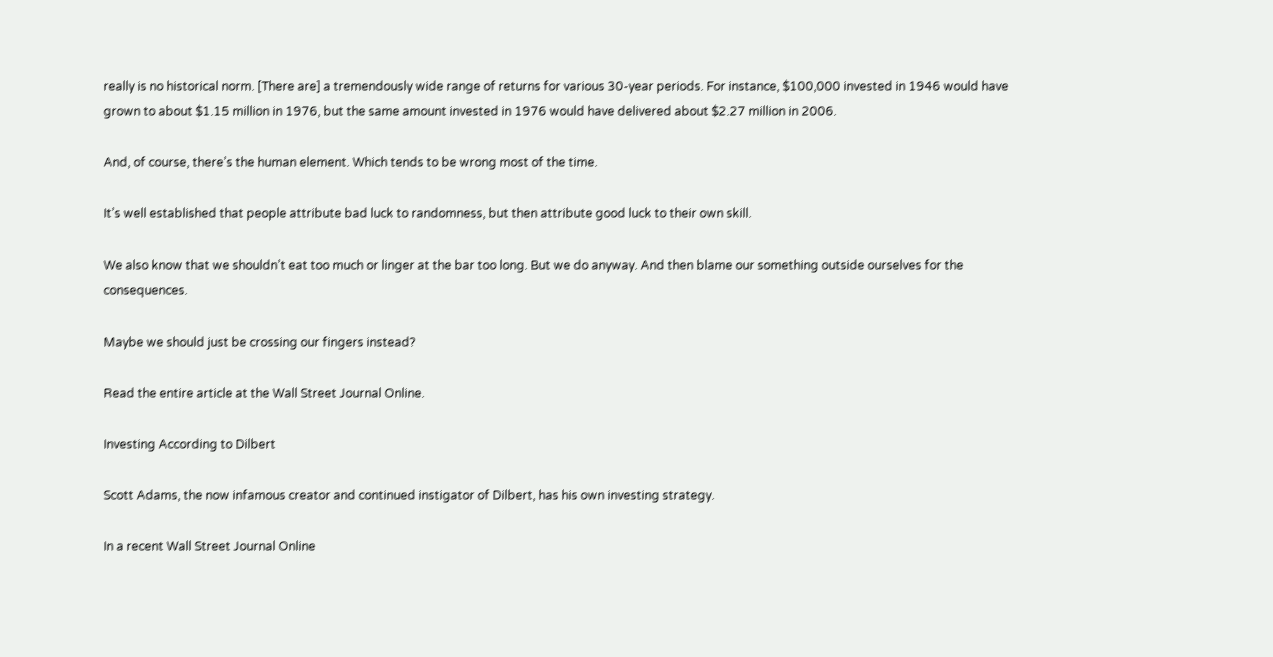really is no historical norm. [There are] a tremendously wide range of returns for various 30-year periods. For instance, $100,000 invested in 1946 would have grown to about $1.15 million in 1976, but the same amount invested in 1976 would have delivered about $2.27 million in 2006.

And, of course, there’s the human element. Which tends to be wrong most of the time.

It’s well established that people attribute bad luck to randomness, but then attribute good luck to their own skill.

We also know that we shouldn’t eat too much or linger at the bar too long. But we do anyway. And then blame our something outside ourselves for the consequences.

Maybe we should just be crossing our fingers instead?

Read the entire article at the Wall Street Journal Online.

Investing According to Dilbert

Scott Adams, the now infamous creator and continued instigator of Dilbert, has his own investing strategy.

In a recent Wall Street Journal Online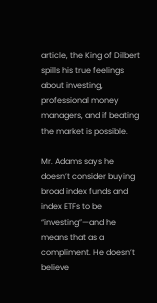article, the King of Dilbert spills his true feelings about investing, professional money managers, and if beating the market is possible.

Mr. Adams says he doesn’t consider buying broad index funds and index ETFs to be “investing”—and he means that as a compliment. He doesn’t believe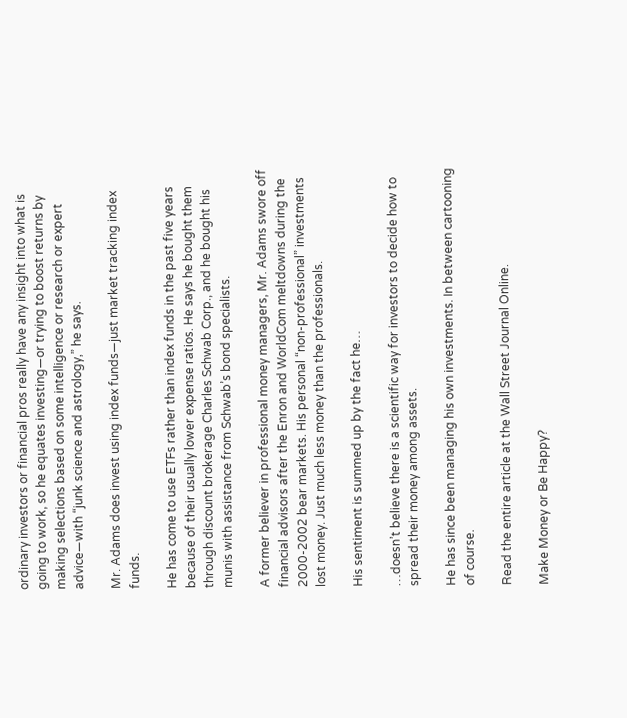ordinary investors or financial pros really have any insight into what is going to work, so he equates investing—or trying to boost returns by making selections based on some intelligence or research or expert advice—with “junk science and astrology,” he says.

Mr. Adams does invest using index funds—just market tracking index funds.

He has come to use ETFs rather than index funds in the past five years because of their usually lower expense ratios. He says he bought them through discount brokerage Charles Schwab Corp., and he bought his munis with assistance from Schwab’s bond specialists.

A former believer in professional money managers, Mr. Adams swore off financial advisors after the Enron and WorldCom meltdowns during the 2000-2002 bear markets. His personal “non-professional” investments lost money. Just much less money than the professionals.

His sentiment is summed up by the fact he…

…doesn’t believe there is a scientific way for investors to decide how to spread their money among assets.

He has since been managing his own investments. In between cartooning of course.

Read the entire article at the Wall Street Journal Online.

Make Money or Be Happy?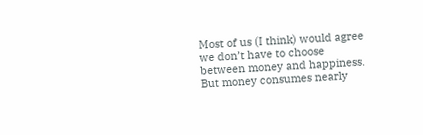Most of us (I think) would agree we don’t have to choose between money and happiness. But money consumes nearly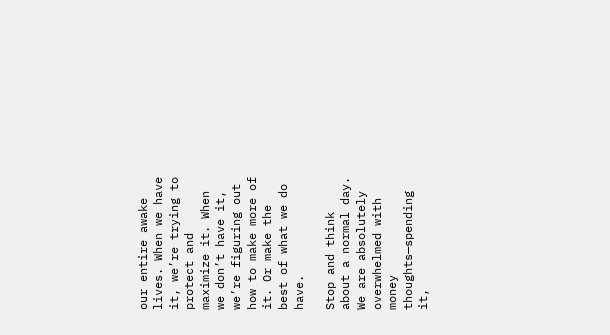our entire awake lives. When we have it, we’re trying to protect and maximize it. When we don’t have it, we’re figuring out how to make more of it. Or make the best of what we do have.

Stop and think about a normal day. We are absolutely overwhelmed with money thoughts—spending it,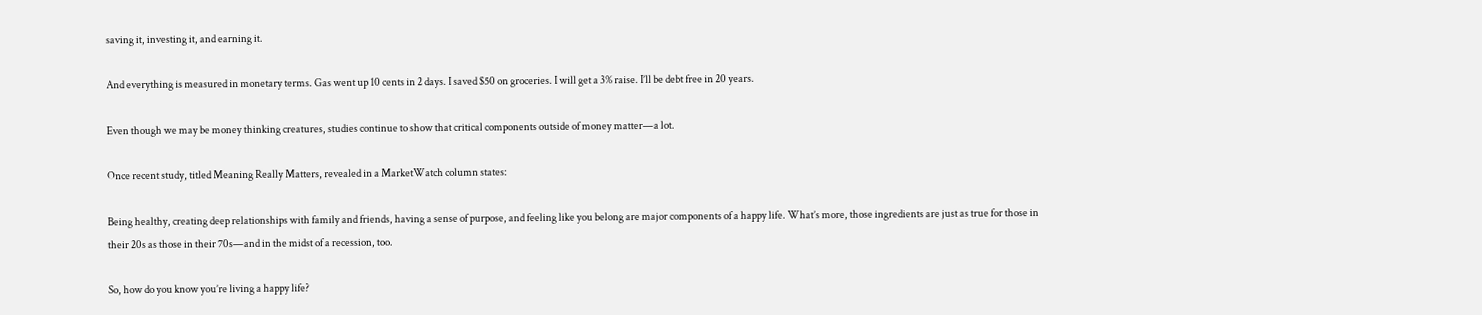saving it, investing it, and earning it.

And everything is measured in monetary terms. Gas went up 10 cents in 2 days. I saved $50 on groceries. I will get a 3% raise. I’ll be debt free in 20 years.

Even though we may be money thinking creatures, studies continue to show that critical components outside of money matter—a lot.

Once recent study, titled Meaning Really Matters, revealed in a MarketWatch column states:

Being healthy, creating deep relationships with family and friends, having a sense of purpose, and feeling like you belong are major components of a happy life. What’s more, those ingredients are just as true for those in their 20s as those in their 70s—and in the midst of a recession, too.

So, how do you know you’re living a happy life?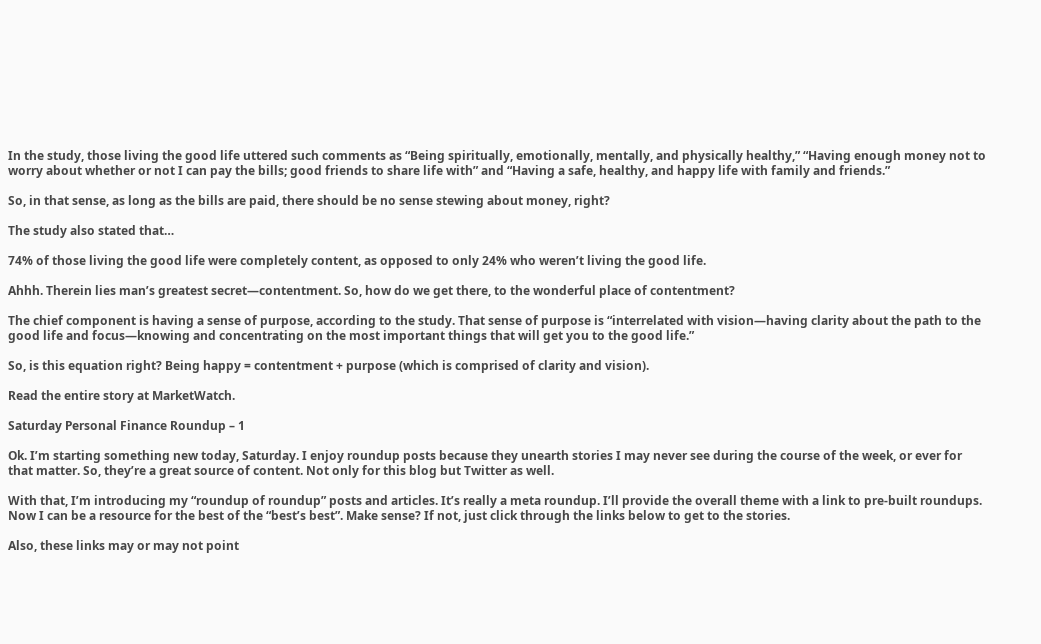In the study, those living the good life uttered such comments as “Being spiritually, emotionally, mentally, and physically healthy,” “Having enough money not to worry about whether or not I can pay the bills; good friends to share life with” and “Having a safe, healthy, and happy life with family and friends.”

So, in that sense, as long as the bills are paid, there should be no sense stewing about money, right?

The study also stated that…

74% of those living the good life were completely content, as opposed to only 24% who weren’t living the good life.

Ahhh. Therein lies man’s greatest secret—contentment. So, how do we get there, to the wonderful place of contentment?

The chief component is having a sense of purpose, according to the study. That sense of purpose is “interrelated with vision—having clarity about the path to the good life and focus—knowing and concentrating on the most important things that will get you to the good life.”

So, is this equation right? Being happy = contentment + purpose (which is comprised of clarity and vision).

Read the entire story at MarketWatch.

Saturday Personal Finance Roundup – 1

Ok. I’m starting something new today, Saturday. I enjoy roundup posts because they unearth stories I may never see during the course of the week, or ever for that matter. So, they’re a great source of content. Not only for this blog but Twitter as well.

With that, I’m introducing my “roundup of roundup” posts and articles. It’s really a meta roundup. I’ll provide the overall theme with a link to pre-built roundups. Now I can be a resource for the best of the “best’s best”. Make sense? If not, just click through the links below to get to the stories.

Also, these links may or may not point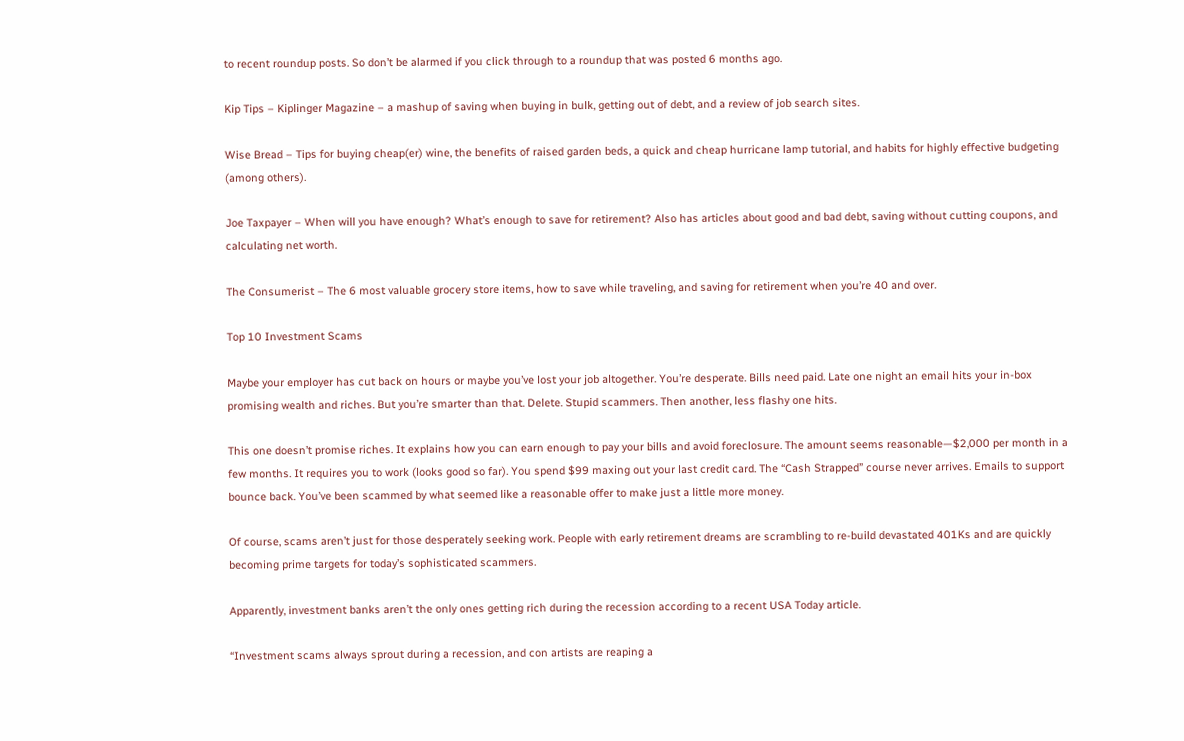to recent roundup posts. So don’t be alarmed if you click through to a roundup that was posted 6 months ago.

Kip Tips – Kiplinger Magazine – a mashup of saving when buying in bulk, getting out of debt, and a review of job search sites.

Wise Bread – Tips for buying cheap(er) wine, the benefits of raised garden beds, a quick and cheap hurricane lamp tutorial, and habits for highly effective budgeting (among others).

Joe Taxpayer – When will you have enough? What’s enough to save for retirement? Also has articles about good and bad debt, saving without cutting coupons, and calculating net worth.

The Consumerist – The 6 most valuable grocery store items, how to save while traveling, and saving for retirement when you’re 40 and over.

Top 10 Investment Scams

Maybe your employer has cut back on hours or maybe you’ve lost your job altogether. You’re desperate. Bills need paid. Late one night an email hits your in-box promising wealth and riches. But you’re smarter than that. Delete. Stupid scammers. Then another, less flashy one hits.

This one doesn’t promise riches. It explains how you can earn enough to pay your bills and avoid foreclosure. The amount seems reasonable—$2,000 per month in a few months. It requires you to work (looks good so far). You spend $99 maxing out your last credit card. The “Cash Strapped” course never arrives. Emails to support bounce back. You’ve been scammed by what seemed like a reasonable offer to make just a little more money.

Of course, scams aren’t just for those desperately seeking work. People with early retirement dreams are scrambling to re-build devastated 401Ks and are quickly becoming prime targets for today’s sophisticated scammers.

Apparently, investment banks aren’t the only ones getting rich during the recession according to a recent USA Today article.

“Investment scams always sprout during a recession, and con artists are reaping a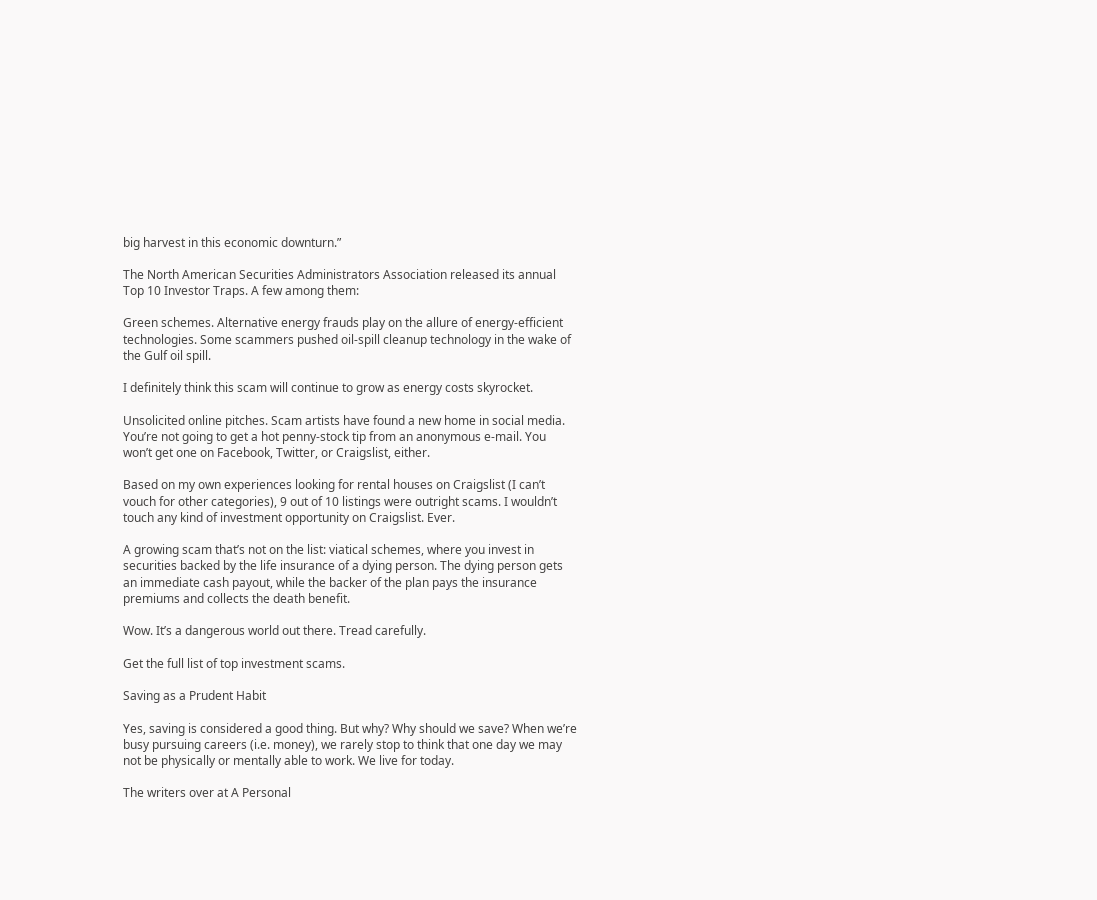big harvest in this economic downturn.”

The North American Securities Administrators Association released its annual Top 10 Investor Traps. A few among them:

Green schemes. Alternative energy frauds play on the allure of energy-efficient technologies. Some scammers pushed oil-spill cleanup technology in the wake of the Gulf oil spill.

I definitely think this scam will continue to grow as energy costs skyrocket.

Unsolicited online pitches. Scam artists have found a new home in social media. You’re not going to get a hot penny-stock tip from an anonymous e-mail. You won’t get one on Facebook, Twitter, or Craigslist, either.

Based on my own experiences looking for rental houses on Craigslist (I can’t vouch for other categories), 9 out of 10 listings were outright scams. I wouldn’t touch any kind of investment opportunity on Craigslist. Ever.

A growing scam that’s not on the list: viatical schemes, where you invest in securities backed by the life insurance of a dying person. The dying person gets an immediate cash payout, while the backer of the plan pays the insurance premiums and collects the death benefit.

Wow. It’s a dangerous world out there. Tread carefully.

Get the full list of top investment scams.

Saving as a Prudent Habit

Yes, saving is considered a good thing. But why? Why should we save? When we’re busy pursuing careers (i.e. money), we rarely stop to think that one day we may not be physically or mentally able to work. We live for today.

The writers over at A Personal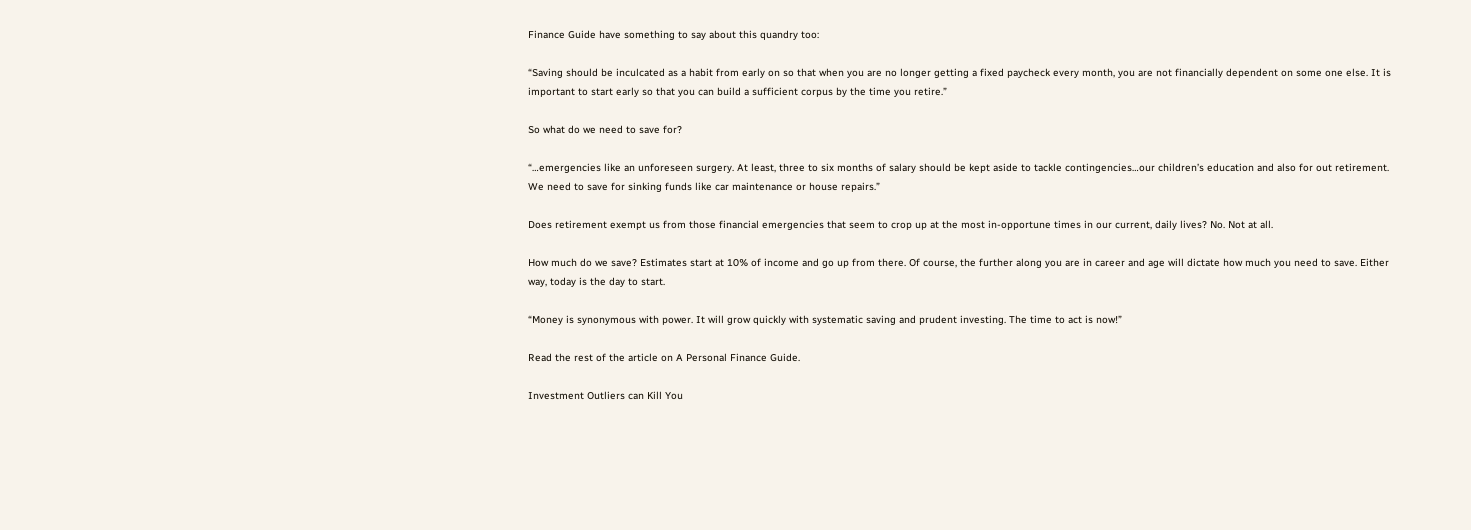Finance Guide have something to say about this quandry too:

“Saving should be inculcated as a habit from early on so that when you are no longer getting a fixed paycheck every month, you are not financially dependent on some one else. It is important to start early so that you can build a sufficient corpus by the time you retire.”

So what do we need to save for?

“…emergencies like an unforeseen surgery. At least, three to six months of salary should be kept aside to tackle contingencies…our children’s education and also for out retirement. We need to save for sinking funds like car maintenance or house repairs.”

Does retirement exempt us from those financial emergencies that seem to crop up at the most in-opportune times in our current, daily lives? No. Not at all.

How much do we save? Estimates start at 10% of income and go up from there. Of course, the further along you are in career and age will dictate how much you need to save. Either way, today is the day to start.

“Money is synonymous with power. It will grow quickly with systematic saving and prudent investing. The time to act is now!”

Read the rest of the article on A Personal Finance Guide.

Investment Outliers can Kill You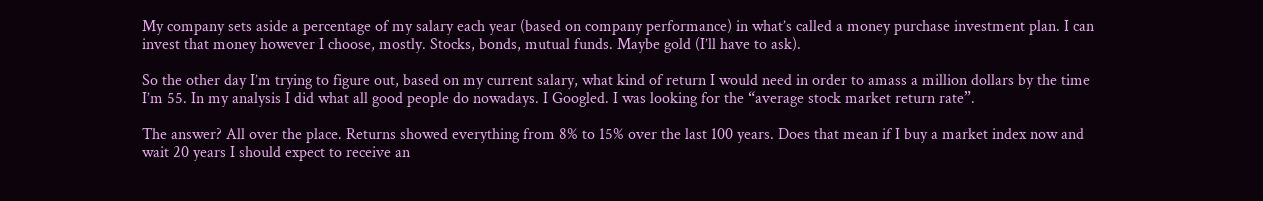My company sets aside a percentage of my salary each year (based on company performance) in what’s called a money purchase investment plan. I can invest that money however I choose, mostly. Stocks, bonds, mutual funds. Maybe gold (I’ll have to ask).

So the other day I’m trying to figure out, based on my current salary, what kind of return I would need in order to amass a million dollars by the time I’m 55. In my analysis I did what all good people do nowadays. I Googled. I was looking for the “average stock market return rate”.

The answer? All over the place. Returns showed everything from 8% to 15% over the last 100 years. Does that mean if I buy a market index now and wait 20 years I should expect to receive an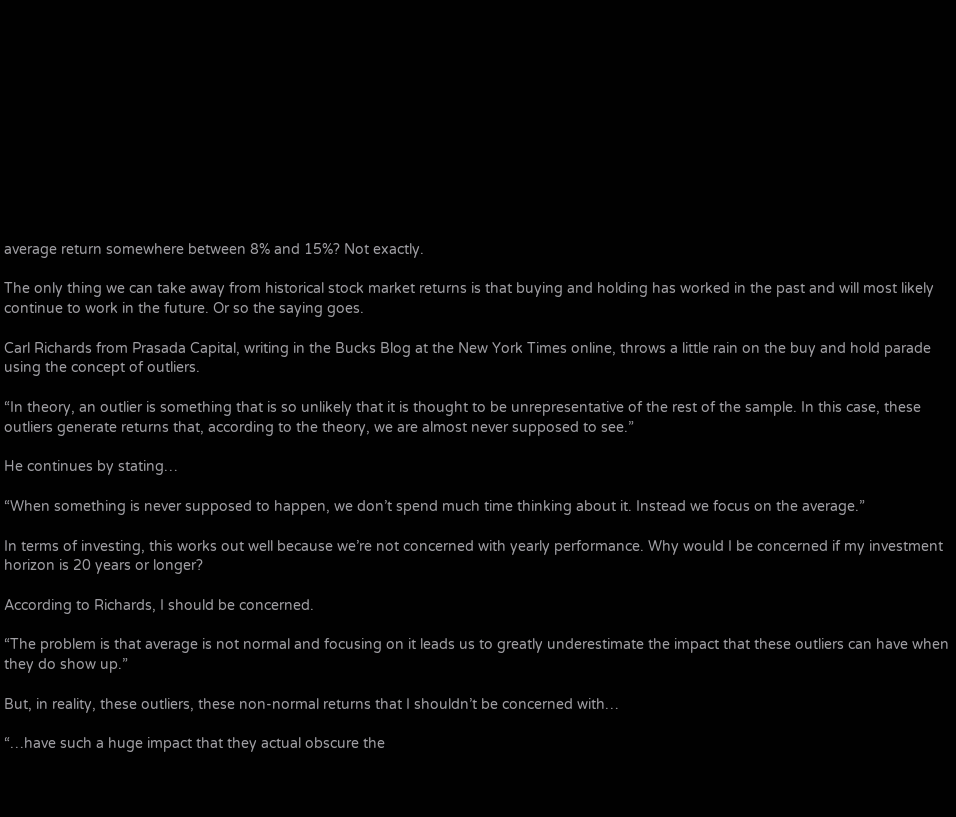average return somewhere between 8% and 15%? Not exactly.

The only thing we can take away from historical stock market returns is that buying and holding has worked in the past and will most likely continue to work in the future. Or so the saying goes.

Carl Richards from Prasada Capital, writing in the Bucks Blog at the New York Times online, throws a little rain on the buy and hold parade using the concept of outliers.

“In theory, an outlier is something that is so unlikely that it is thought to be unrepresentative of the rest of the sample. In this case, these outliers generate returns that, according to the theory, we are almost never supposed to see.”

He continues by stating…

“When something is never supposed to happen, we don’t spend much time thinking about it. Instead we focus on the average.”

In terms of investing, this works out well because we’re not concerned with yearly performance. Why would I be concerned if my investment horizon is 20 years or longer?

According to Richards, I should be concerned.

“The problem is that average is not normal and focusing on it leads us to greatly underestimate the impact that these outliers can have when they do show up.”

But, in reality, these outliers, these non-normal returns that I shouldn’t be concerned with…

“…have such a huge impact that they actual obscure the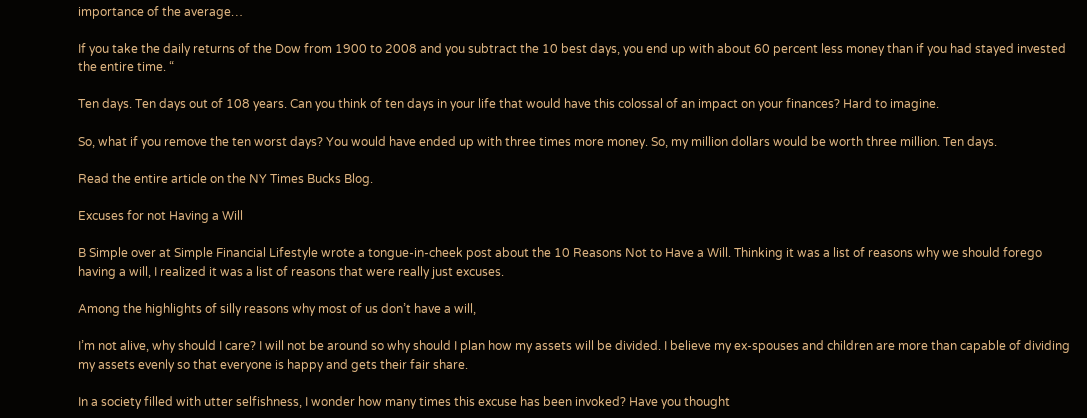importance of the average…

If you take the daily returns of the Dow from 1900 to 2008 and you subtract the 10 best days, you end up with about 60 percent less money than if you had stayed invested the entire time. “

Ten days. Ten days out of 108 years. Can you think of ten days in your life that would have this colossal of an impact on your finances? Hard to imagine.

So, what if you remove the ten worst days? You would have ended up with three times more money. So, my million dollars would be worth three million. Ten days.

Read the entire article on the NY Times Bucks Blog.

Excuses for not Having a Will

B Simple over at Simple Financial Lifestyle wrote a tongue-in-cheek post about the 10 Reasons Not to Have a Will. Thinking it was a list of reasons why we should forego having a will, I realized it was a list of reasons that were really just excuses.

Among the highlights of silly reasons why most of us don’t have a will,

I’m not alive, why should I care? I will not be around so why should I plan how my assets will be divided. I believe my ex-spouses and children are more than capable of dividing my assets evenly so that everyone is happy and gets their fair share.

In a society filled with utter selfishness, I wonder how many times this excuse has been invoked? Have you thought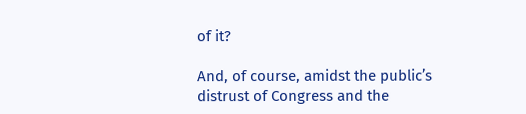of it?

And, of course, amidst the public’s distrust of Congress and the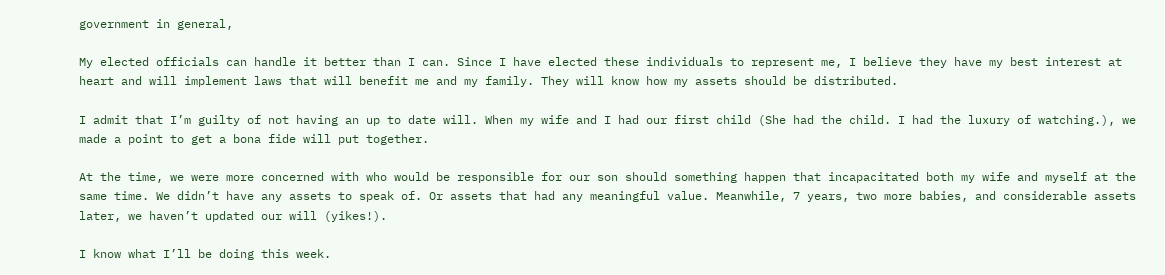government in general,

My elected officials can handle it better than I can. Since I have elected these individuals to represent me, I believe they have my best interest at heart and will implement laws that will benefit me and my family. They will know how my assets should be distributed.

I admit that I’m guilty of not having an up to date will. When my wife and I had our first child (She had the child. I had the luxury of watching.), we made a point to get a bona fide will put together.

At the time, we were more concerned with who would be responsible for our son should something happen that incapacitated both my wife and myself at the same time. We didn’t have any assets to speak of. Or assets that had any meaningful value. Meanwhile, 7 years, two more babies, and considerable assets later, we haven’t updated our will (yikes!).

I know what I’ll be doing this week.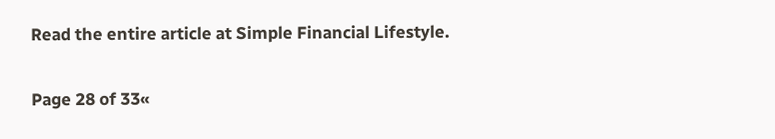Read the entire article at Simple Financial Lifestyle.

Page 28 of 33«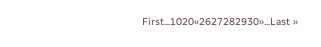First...1020«2627282930»...Last »